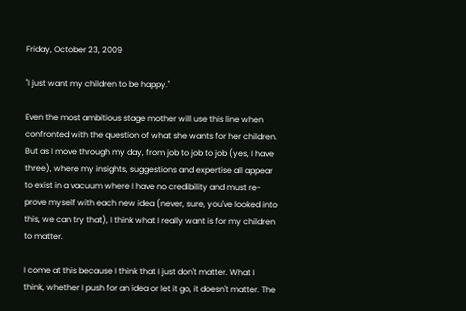Friday, October 23, 2009

"I just want my children to be happy."

Even the most ambitious stage mother will use this line when confronted with the question of what she wants for her children. But as I move through my day, from job to job to job (yes, I have three), where my insights, suggestions and expertise all appear to exist in a vacuum where I have no credibility and must re-prove myself with each new idea (never, sure, you've looked into this, we can try that), I think what I really want is for my children to matter.

I come at this because I think that I just don't matter. What I think, whether I push for an idea or let it go, it doesn't matter. The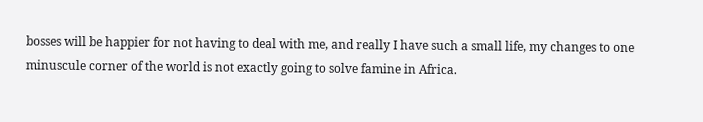bosses will be happier for not having to deal with me, and really I have such a small life, my changes to one minuscule corner of the world is not exactly going to solve famine in Africa.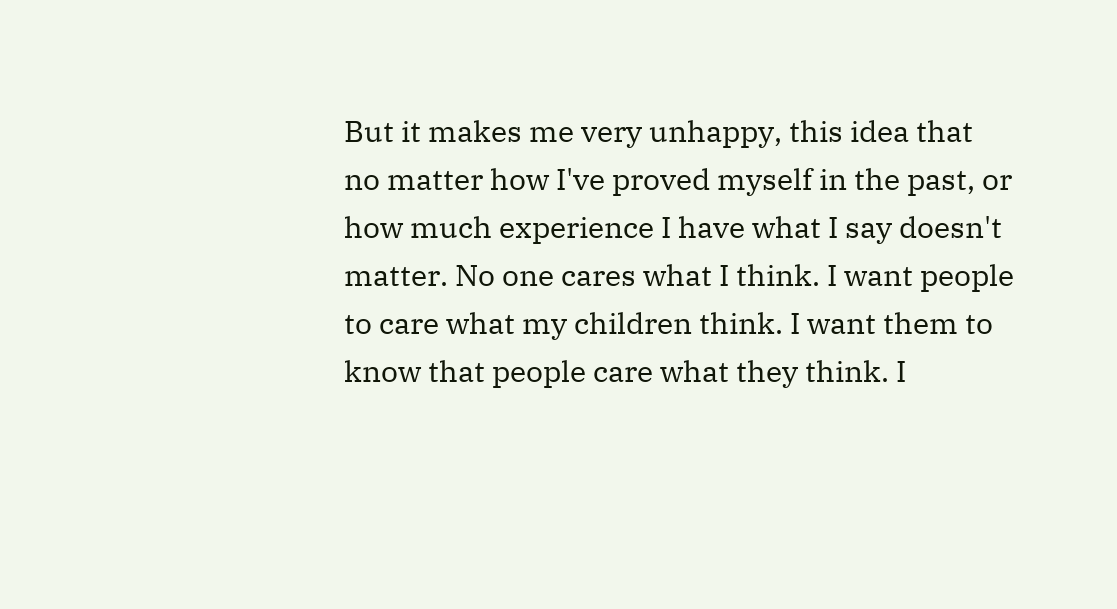But it makes me very unhappy, this idea that no matter how I've proved myself in the past, or how much experience I have what I say doesn't matter. No one cares what I think. I want people to care what my children think. I want them to know that people care what they think. I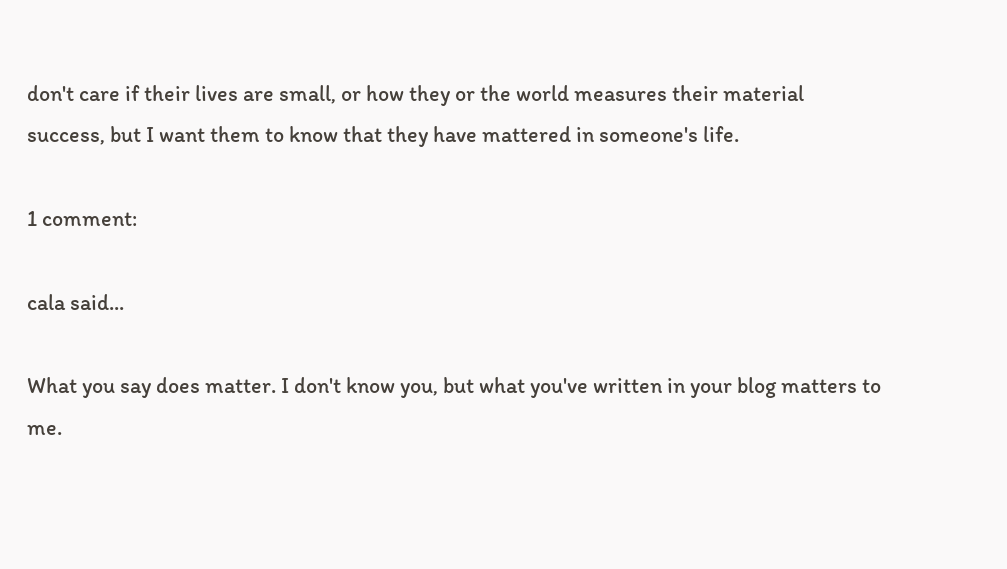don't care if their lives are small, or how they or the world measures their material success, but I want them to know that they have mattered in someone's life.

1 comment:

cala said...

What you say does matter. I don't know you, but what you've written in your blog matters to me.